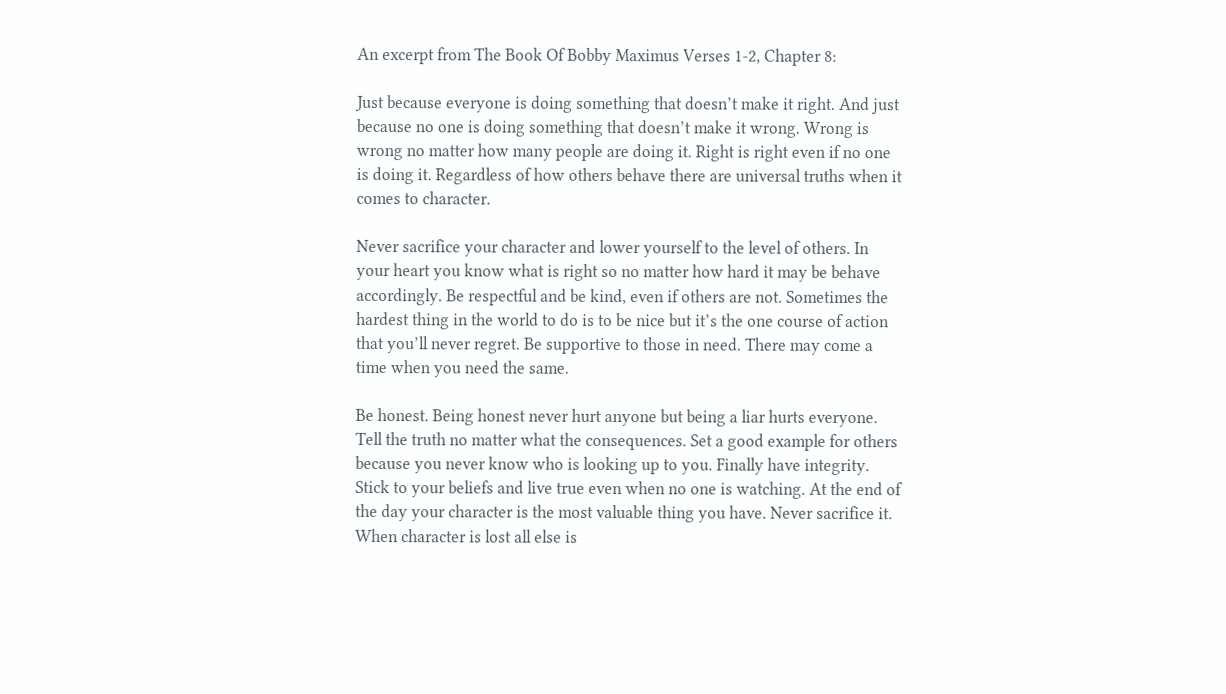An excerpt from The Book Of Bobby Maximus Verses 1-2, Chapter 8:

Just because everyone is doing something that doesn’t make it right. And just because no one is doing something that doesn’t make it wrong. Wrong is wrong no matter how many people are doing it. Right is right even if no one is doing it. Regardless of how others behave there are universal truths when it comes to character.

Never sacrifice your character and lower yourself to the level of others. In your heart you know what is right so no matter how hard it may be behave accordingly. Be respectful and be kind, even if others are not. Sometimes the hardest thing in the world to do is to be nice but it’s the one course of action that you’ll never regret. Be supportive to those in need. There may come a time when you need the same.

Be honest. Being honest never hurt anyone but being a liar hurts everyone. Tell the truth no matter what the consequences. Set a good example for others because you never know who is looking up to you. Finally have integrity. Stick to your beliefs and live true even when no one is watching. At the end of the day your character is the most valuable thing you have. Never sacrifice it. When character is lost all else is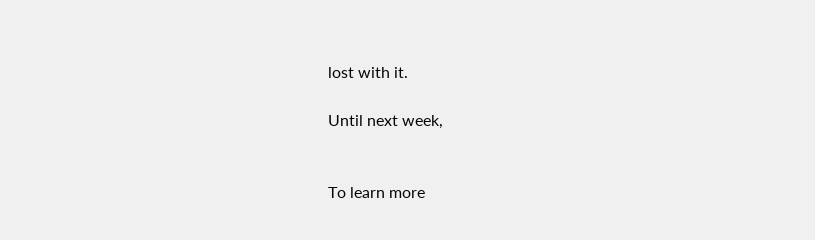lost with it.

Until next week,


To learn more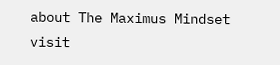about The Maximus Mindset visit